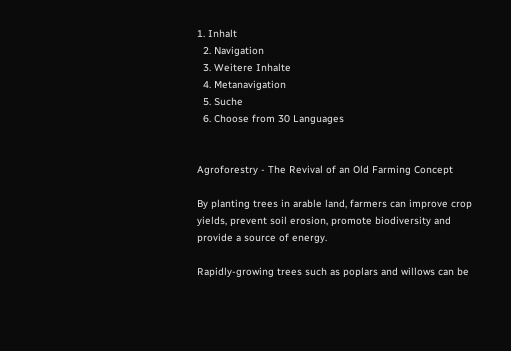1. Inhalt
  2. Navigation
  3. Weitere Inhalte
  4. Metanavigation
  5. Suche
  6. Choose from 30 Languages


Agroforestry - The Revival of an Old Farming Concept

By planting trees in arable land, farmers can improve crop yields, prevent soil erosion, promote biodiversity and provide a source of energy.

Rapidly-growing trees such as poplars and willows can be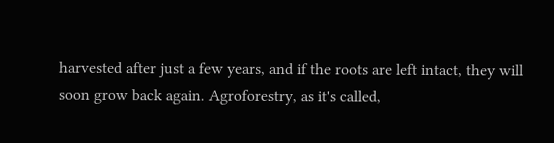harvested after just a few years, and if the roots are left intact, they will soon grow back again. Agroforestry, as it's called,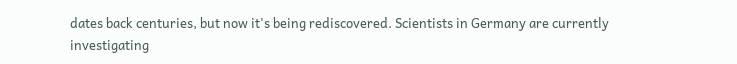dates back centuries, but now it's being rediscovered. Scientists in Germany are currently investigating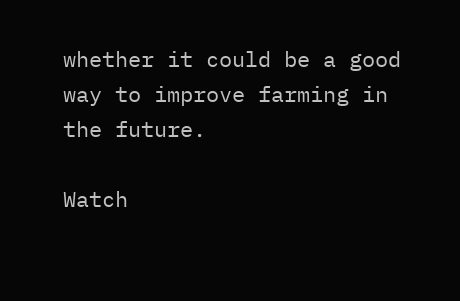whether it could be a good way to improve farming in the future.

Watch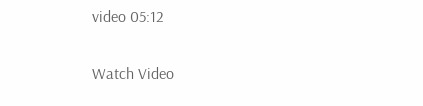video 05:12

Watch Video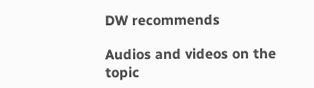DW recommends

Audios and videos on the topic